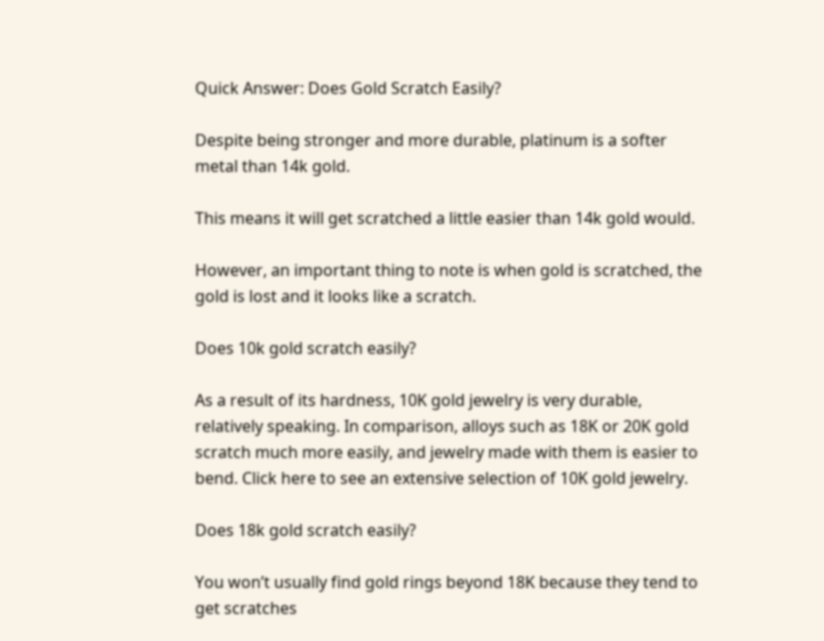Quick Answer: Does Gold Scratch Easily?

Despite being stronger and more durable, platinum is a softer metal than 14k gold.

This means it will get scratched a little easier than 14k gold would.

However, an important thing to note is when gold is scratched, the gold is lost and it looks like a scratch.

Does 10k gold scratch easily?

As a result of its hardness, 10K gold jewelry is very durable, relatively speaking. In comparison, alloys such as 18K or 20K gold scratch much more easily, and jewelry made with them is easier to bend. Click here to see an extensive selection of 10K gold jewelry.

Does 18k gold scratch easily?

You won’t usually find gold rings beyond 18K because they tend to get scratches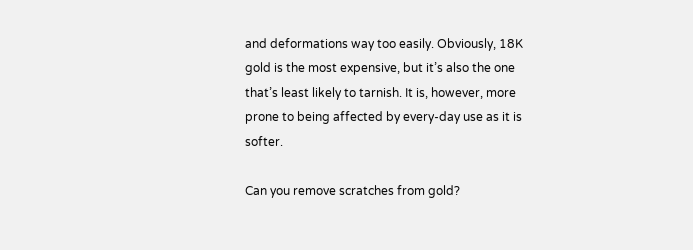and deformations way too easily. Obviously, 18K gold is the most expensive, but it’s also the one that’s least likely to tarnish. It is, however, more prone to being affected by every-day use as it is softer.

Can you remove scratches from gold?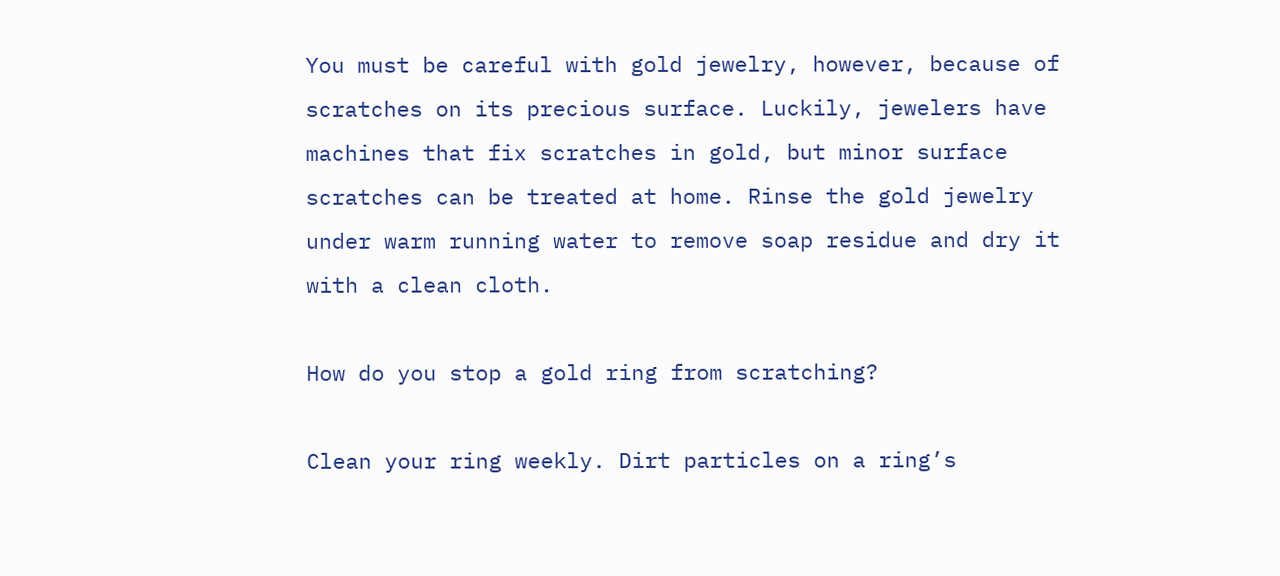You must be careful with gold jewelry, however, because of scratches on its precious surface. Luckily, jewelers have machines that fix scratches in gold, but minor surface scratches can be treated at home. Rinse the gold jewelry under warm running water to remove soap residue and dry it with a clean cloth.

How do you stop a gold ring from scratching?

Clean your ring weekly. Dirt particles on a ring’s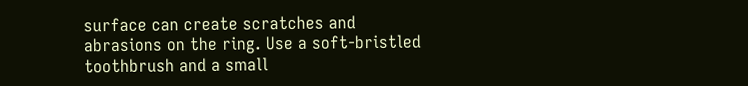surface can create scratches and abrasions on the ring. Use a soft-bristled toothbrush and a small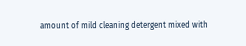amount of mild cleaning detergent mixed with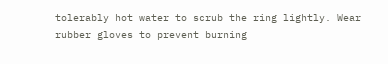tolerably hot water to scrub the ring lightly. Wear rubber gloves to prevent burning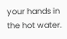your hands in the hot water.